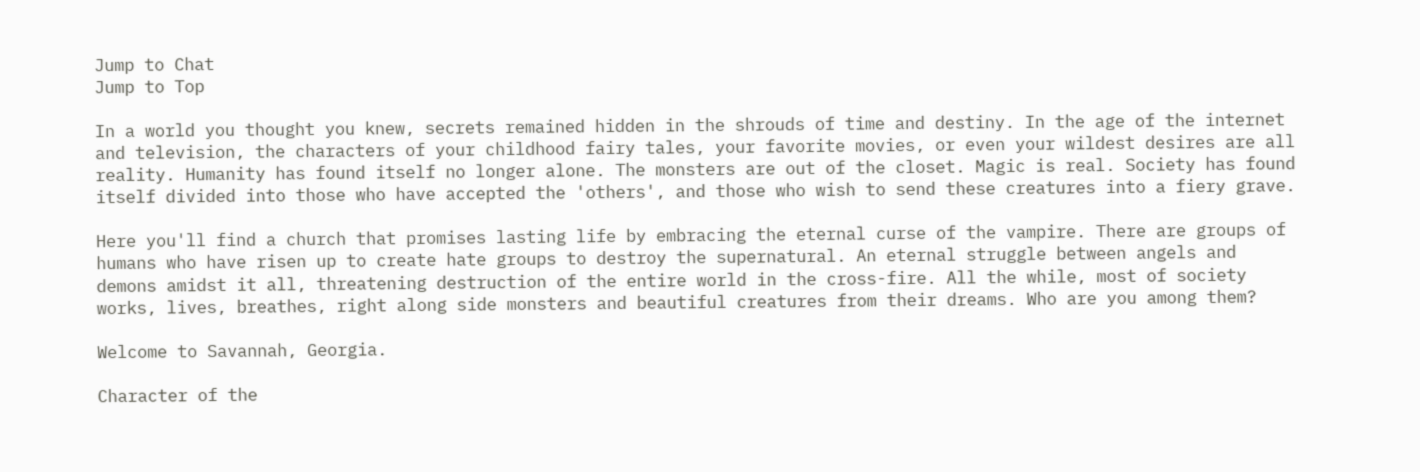Jump to Chat
Jump to Top

In a world you thought you knew, secrets remained hidden in the shrouds of time and destiny. In the age of the internet and television, the characters of your childhood fairy tales, your favorite movies, or even your wildest desires are all reality. Humanity has found itself no longer alone. The monsters are out of the closet. Magic is real. Society has found itself divided into those who have accepted the 'others', and those who wish to send these creatures into a fiery grave.

Here you'll find a church that promises lasting life by embracing the eternal curse of the vampire. There are groups of humans who have risen up to create hate groups to destroy the supernatural. An eternal struggle between angels and demons amidst it all, threatening destruction of the entire world in the cross-fire. All the while, most of society works, lives, breathes, right along side monsters and beautiful creatures from their dreams. Who are you among them?

Welcome to Savannah, Georgia.

Character of the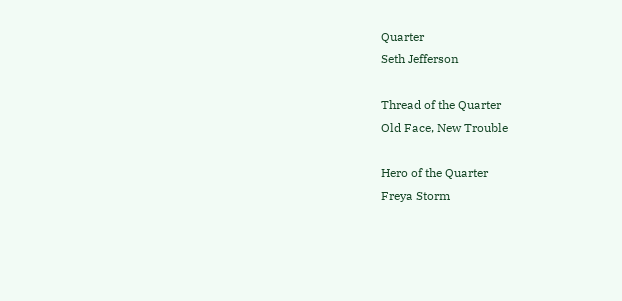Quarter
Seth Jefferson

Thread of the Quarter
Old Face, New Trouble

Hero of the Quarter
Freya Storm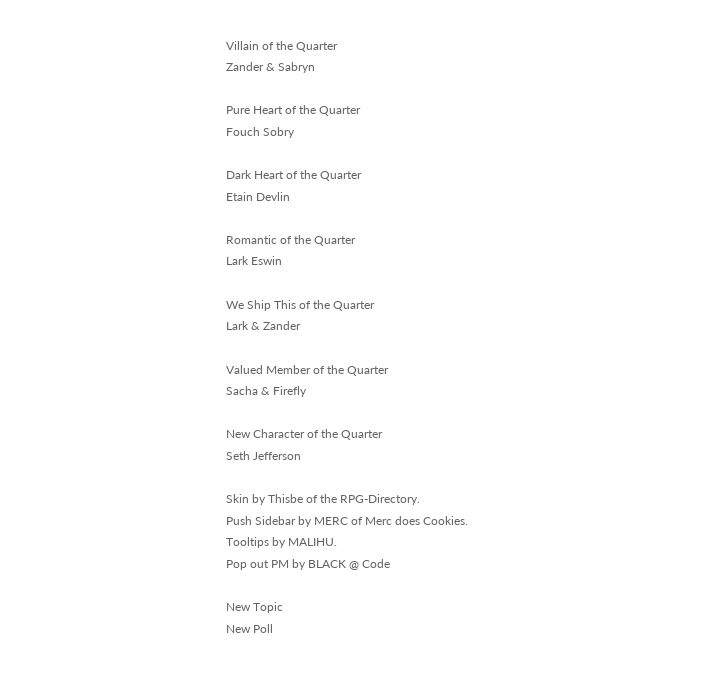Villain of the Quarter
Zander & Sabryn

Pure Heart of the Quarter
Fouch Sobry

Dark Heart of the Quarter
Etain Devlin

Romantic of the Quarter
Lark Eswin

We Ship This of the Quarter
Lark & Zander

Valued Member of the Quarter
Sacha & Firefly

New Character of the Quarter
Seth Jefferson

Skin by Thisbe of the RPG-Directory.
Push Sidebar by MERC of Merc does Cookies.
Tooltips by MALIHU.
Pop out PM by BLACK @ Code

New Topic
New Poll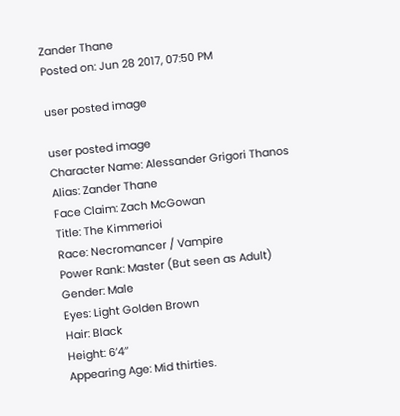Zander Thane
Posted on: Jun 28 2017, 07:50 PM

user posted image

user posted image
Character Name: Alessander Grigori Thanos
Alias: Zander Thane
Face Claim: Zach McGowan
Title: The Kimmerioi
Race: Necromancer / Vampire
Power Rank: Master (But seen as Adult)
Gender: Male
Eyes: Light Golden Brown
Hair: Black
Height: 6’4’’
Appearing Age: Mid thirties.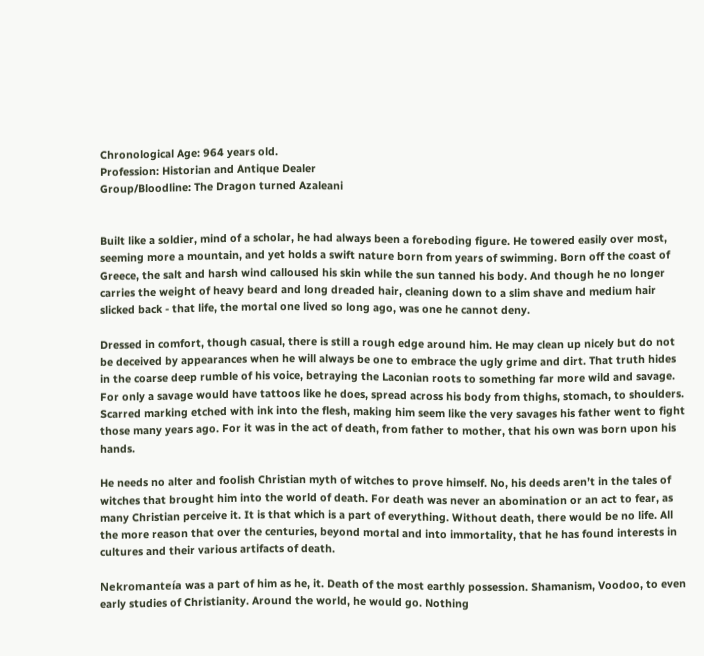Chronological Age: 964 years old.
Profession: Historian and Antique Dealer
Group/Bloodline: The Dragon turned Azaleani


Built like a soldier, mind of a scholar, he had always been a foreboding figure. He towered easily over most, seeming more a mountain, and yet holds a swift nature born from years of swimming. Born off the coast of Greece, the salt and harsh wind calloused his skin while the sun tanned his body. And though he no longer carries the weight of heavy beard and long dreaded hair, cleaning down to a slim shave and medium hair slicked back - that life, the mortal one lived so long ago, was one he cannot deny.

Dressed in comfort, though casual, there is still a rough edge around him. He may clean up nicely but do not be deceived by appearances when he will always be one to embrace the ugly grime and dirt. That truth hides in the coarse deep rumble of his voice, betraying the Laconian roots to something far more wild and savage. For only a savage would have tattoos like he does, spread across his body from thighs, stomach, to shoulders. Scarred marking etched with ink into the flesh, making him seem like the very savages his father went to fight those many years ago. For it was in the act of death, from father to mother, that his own was born upon his hands.

He needs no alter and foolish Christian myth of witches to prove himself. No, his deeds aren’t in the tales of witches that brought him into the world of death. For death was never an abomination or an act to fear, as many Christian perceive it. It is that which is a part of everything. Without death, there would be no life. All the more reason that over the centuries, beyond mortal and into immortality, that he has found interests in cultures and their various artifacts of death.

Nekromanteía was a part of him as he, it. Death of the most earthly possession. Shamanism, Voodoo, to even early studies of Christianity. Around the world, he would go. Nothing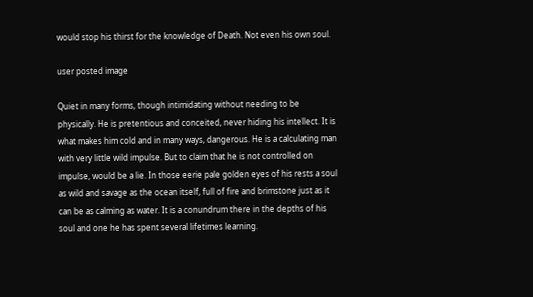would stop his thirst for the knowledge of Death. Not even his own soul.

user posted image

Quiet in many forms, though intimidating without needing to be physically. He is pretentious and conceited, never hiding his intellect. It is what makes him cold and in many ways, dangerous. He is a calculating man with very little wild impulse. But to claim that he is not controlled on impulse, would be a lie. In those eerie pale golden eyes of his rests a soul as wild and savage as the ocean itself, full of fire and brimstone just as it can be as calming as water. It is a conundrum there in the depths of his soul and one he has spent several lifetimes learning.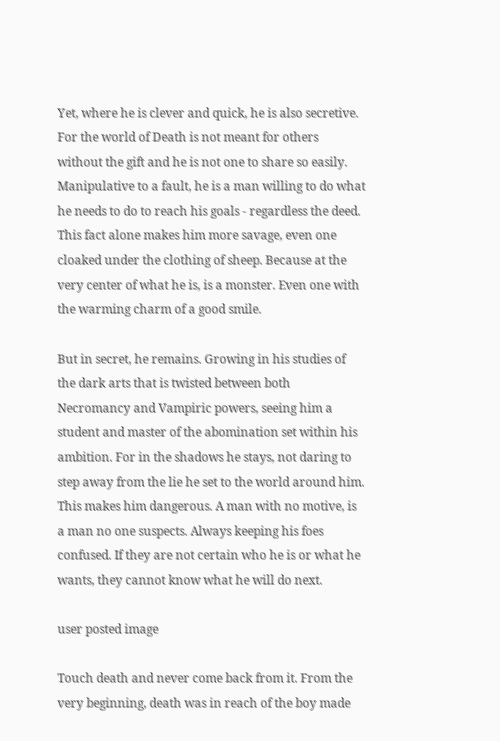Yet, where he is clever and quick, he is also secretive. For the world of Death is not meant for others without the gift and he is not one to share so easily. Manipulative to a fault, he is a man willing to do what he needs to do to reach his goals - regardless the deed. This fact alone makes him more savage, even one cloaked under the clothing of sheep. Because at the very center of what he is, is a monster. Even one with the warming charm of a good smile.

But in secret, he remains. Growing in his studies of the dark arts that is twisted between both Necromancy and Vampiric powers, seeing him a student and master of the abomination set within his ambition. For in the shadows he stays, not daring to step away from the lie he set to the world around him. This makes him dangerous. A man with no motive, is a man no one suspects. Always keeping his foes confused. If they are not certain who he is or what he wants, they cannot know what he will do next.

user posted image

Touch death and never come back from it. From the very beginning, death was in reach of the boy made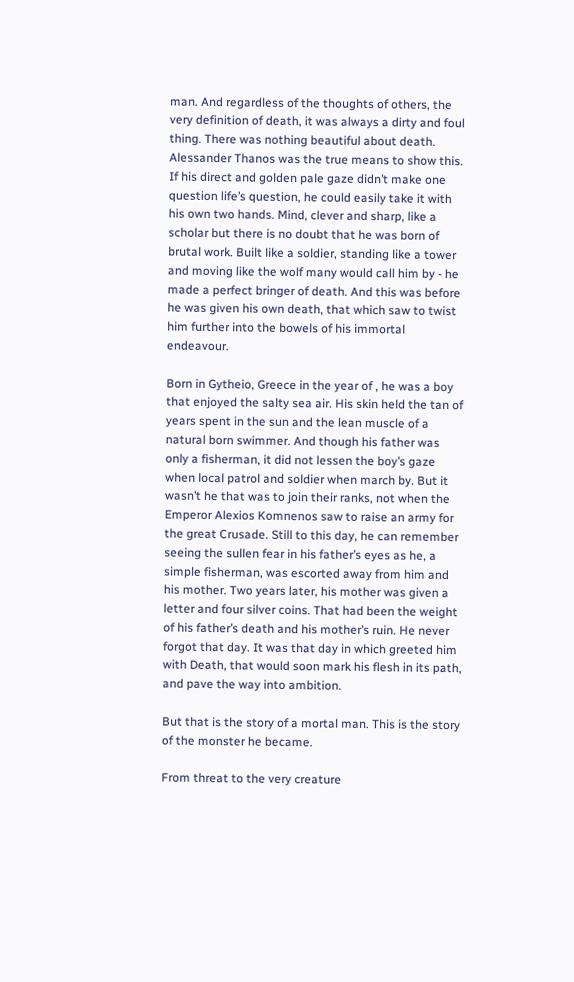man. And regardless of the thoughts of others, the very definition of death, it was always a dirty and foul thing. There was nothing beautiful about death. Alessander Thanos was the true means to show this. If his direct and golden pale gaze didn’t make one question life’s question, he could easily take it with his own two hands. Mind, clever and sharp, like a scholar but there is no doubt that he was born of brutal work. Built like a soldier, standing like a tower and moving like the wolf many would call him by - he made a perfect bringer of death. And this was before he was given his own death, that which saw to twist him further into the bowels of his immortal endeavour.

Born in Gytheio, Greece in the year of , he was a boy that enjoyed the salty sea air. His skin held the tan of years spent in the sun and the lean muscle of a natural born swimmer. And though his father was only a fisherman, it did not lessen the boy’s gaze when local patrol and soldier when march by. But it wasn’t he that was to join their ranks, not when the Emperor Alexios Komnenos saw to raise an army for the great Crusade. Still to this day, he can remember seeing the sullen fear in his father’s eyes as he, a simple fisherman, was escorted away from him and his mother. Two years later, his mother was given a letter and four silver coins. That had been the weight of his father’s death and his mother’s ruin. He never forgot that day. It was that day in which greeted him with Death, that would soon mark his flesh in its path, and pave the way into ambition.

But that is the story of a mortal man. This is the story of the monster he became.

From threat to the very creature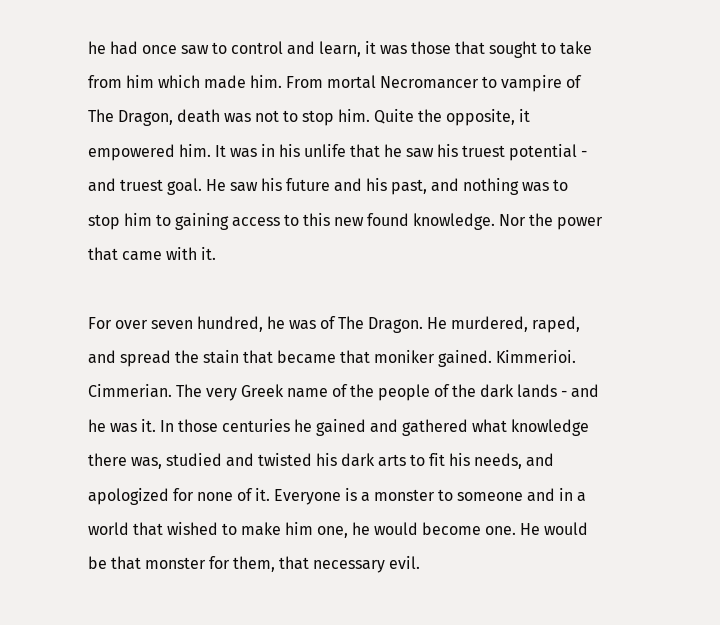he had once saw to control and learn, it was those that sought to take from him which made him. From mortal Necromancer to vampire of The Dragon, death was not to stop him. Quite the opposite, it empowered him. It was in his unlife that he saw his truest potential - and truest goal. He saw his future and his past, and nothing was to stop him to gaining access to this new found knowledge. Nor the power that came with it.

For over seven hundred, he was of The Dragon. He murdered, raped, and spread the stain that became that moniker gained. Kimmerioi. Cimmerian. The very Greek name of the people of the dark lands - and he was it. In those centuries he gained and gathered what knowledge there was, studied and twisted his dark arts to fit his needs, and apologized for none of it. Everyone is a monster to someone and in a world that wished to make him one, he would become one. He would be that monster for them, that necessary evil.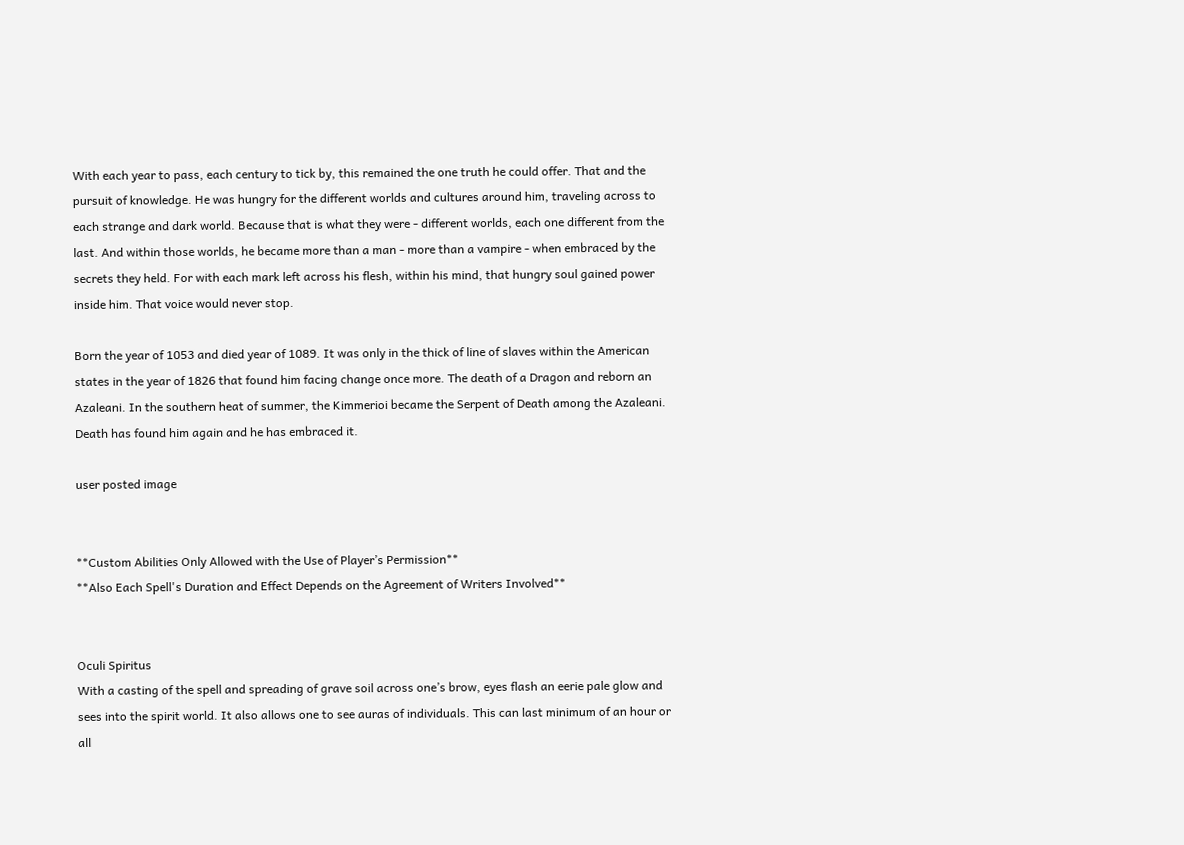With each year to pass, each century to tick by, this remained the one truth he could offer. That and the pursuit of knowledge. He was hungry for the different worlds and cultures around him, traveling across to each strange and dark world. Because that is what they were - different worlds, each one different from the last. And within those worlds, he became more than a man - more than a vampire - when embraced by the secrets they held. For with each mark left across his flesh, within his mind, that hungry soul gained power inside him. That voice would never stop.

Born the year of 1053 and died year of 1089. It was only in the thick of line of slaves within the American states in the year of 1826 that found him facing change once more. The death of a Dragon and reborn an Azaleani. In the southern heat of summer, the Kimmerioi became the Serpent of Death among the Azaleani. Death has found him again and he has embraced it.

user posted image


**Custom Abilities Only Allowed with the Use of Player’s Permission**
**Also Each Spell's Duration and Effect Depends on the Agreement of Writers Involved**


Oculi Spiritus
With a casting of the spell and spreading of grave soil across one’s brow, eyes flash an eerie pale glow and sees into the spirit world. It also allows one to see auras of individuals. This can last minimum of an hour or all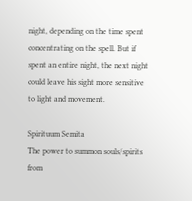night, depending on the time spent concentrating on the spell. But if spent an entire night, the next night could leave his sight more sensitive to light and movement.

Spirituum Semita
The power to summon souls/spirits from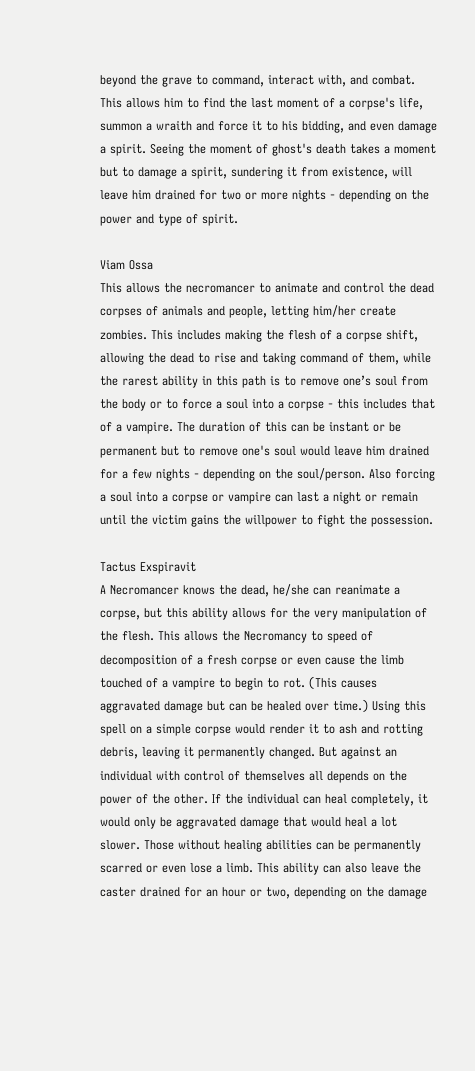beyond the grave to command, interact with, and combat. This allows him to find the last moment of a corpse's life, summon a wraith and force it to his bidding, and even damage a spirit. Seeing the moment of ghost's death takes a moment but to damage a spirit, sundering it from existence, will leave him drained for two or more nights - depending on the power and type of spirit.

Viam Ossa
This allows the necromancer to animate and control the dead corpses of animals and people, letting him/her create zombies. This includes making the flesh of a corpse shift, allowing the dead to rise and taking command of them, while the rarest ability in this path is to remove one’s soul from the body or to force a soul into a corpse - this includes that of a vampire. The duration of this can be instant or be permanent but to remove one's soul would leave him drained for a few nights - depending on the soul/person. Also forcing a soul into a corpse or vampire can last a night or remain until the victim gains the willpower to fight the possession.

Tactus Exspiravit
A Necromancer knows the dead, he/she can reanimate a corpse, but this ability allows for the very manipulation of the flesh. This allows the Necromancy to speed of decomposition of a fresh corpse or even cause the limb touched of a vampire to begin to rot. (This causes aggravated damage but can be healed over time.) Using this spell on a simple corpse would render it to ash and rotting debris, leaving it permanently changed. But against an individual with control of themselves all depends on the power of the other. If the individual can heal completely, it would only be aggravated damage that would heal a lot slower. Those without healing abilities can be permanently scarred or even lose a limb. This ability can also leave the caster drained for an hour or two, depending on the damage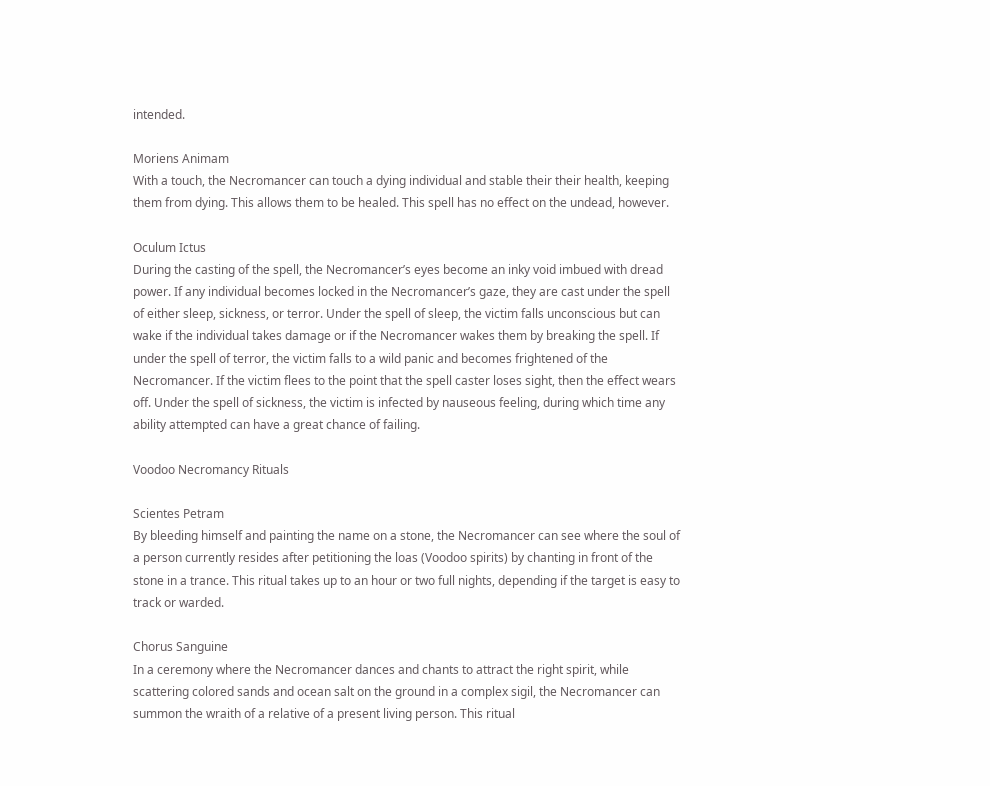intended.

Moriens Animam
With a touch, the Necromancer can touch a dying individual and stable their their health, keeping them from dying. This allows them to be healed. This spell has no effect on the undead, however.

Oculum Ictus
During the casting of the spell, the Necromancer’s eyes become an inky void imbued with dread power. If any individual becomes locked in the Necromancer’s gaze, they are cast under the spell of either sleep, sickness, or terror. Under the spell of sleep, the victim falls unconscious but can wake if the individual takes damage or if the Necromancer wakes them by breaking the spell. If under the spell of terror, the victim falls to a wild panic and becomes frightened of the Necromancer. If the victim flees to the point that the spell caster loses sight, then the effect wears off. Under the spell of sickness, the victim is infected by nauseous feeling, during which time any ability attempted can have a great chance of failing.

Voodoo Necromancy Rituals

Scientes Petram
By bleeding himself and painting the name on a stone, the Necromancer can see where the soul of a person currently resides after petitioning the loas (Voodoo spirits) by chanting in front of the stone in a trance. This ritual takes up to an hour or two full nights, depending if the target is easy to track or warded.

Chorus Sanguine
In a ceremony where the Necromancer dances and chants to attract the right spirit, while scattering colored sands and ocean salt on the ground in a complex sigil, the Necromancer can summon the wraith of a relative of a present living person. This ritual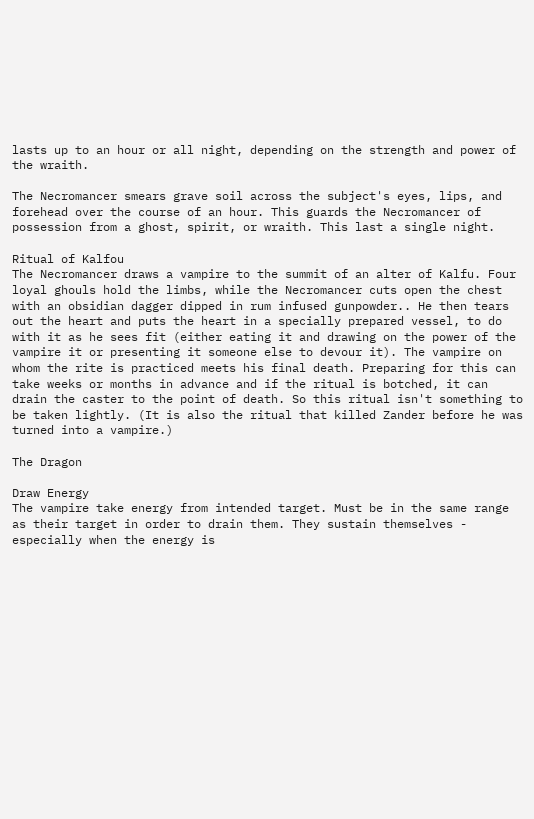lasts up to an hour or all night, depending on the strength and power of the wraith.

The Necromancer smears grave soil across the subject's eyes, lips, and forehead over the course of an hour. This guards the Necromancer of possession from a ghost, spirit, or wraith. This last a single night.

Ritual of Kalfou
The Necromancer draws a vampire to the summit of an alter of Kalfu. Four loyal ghouls hold the limbs, while the Necromancer cuts open the chest with an obsidian dagger dipped in rum infused gunpowder.. He then tears out the heart and puts the heart in a specially prepared vessel, to do with it as he sees fit (either eating it and drawing on the power of the vampire it or presenting it someone else to devour it). The vampire on whom the rite is practiced meets his final death. Preparing for this can take weeks or months in advance and if the ritual is botched, it can drain the caster to the point of death. So this ritual isn't something to be taken lightly. (It is also the ritual that killed Zander before he was turned into a vampire.)

The Dragon

Draw Energy
The vampire take energy from intended target. Must be in the same range as their target in order to drain them. They sustain themselves - especially when the energy is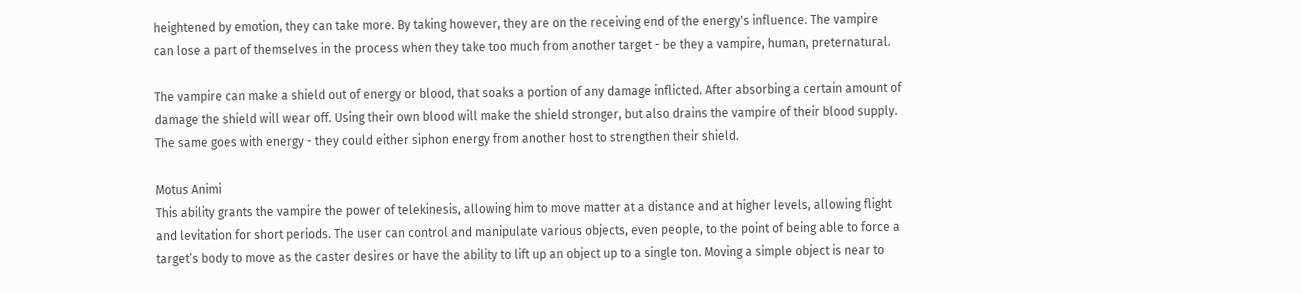heightened by emotion, they can take more. By taking however, they are on the receiving end of the energy's influence. The vampire can lose a part of themselves in the process when they take too much from another target - be they a vampire, human, preternatural.

The vampire can make a shield out of energy or blood, that soaks a portion of any damage inflicted. After absorbing a certain amount of damage the shield will wear off. Using their own blood will make the shield stronger, but also drains the vampire of their blood supply. The same goes with energy - they could either siphon energy from another host to strengthen their shield.

Motus Animi
This ability grants the vampire the power of telekinesis, allowing him to move matter at a distance and at higher levels, allowing flight and levitation for short periods. The user can control and manipulate various objects, even people, to the point of being able to force a target’s body to move as the caster desires or have the ability to lift up an object up to a single ton. Moving a simple object is near to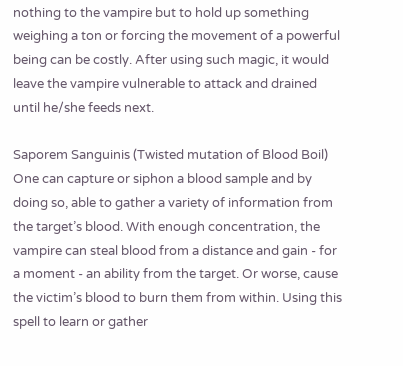nothing to the vampire but to hold up something weighing a ton or forcing the movement of a powerful being can be costly. After using such magic, it would leave the vampire vulnerable to attack and drained until he/she feeds next.

Saporem Sanguinis (Twisted mutation of Blood Boil)
One can capture or siphon a blood sample and by doing so, able to gather a variety of information from the target’s blood. With enough concentration, the vampire can steal blood from a distance and gain - for a moment - an ability from the target. Or worse, cause the victim’s blood to burn them from within. Using this spell to learn or gather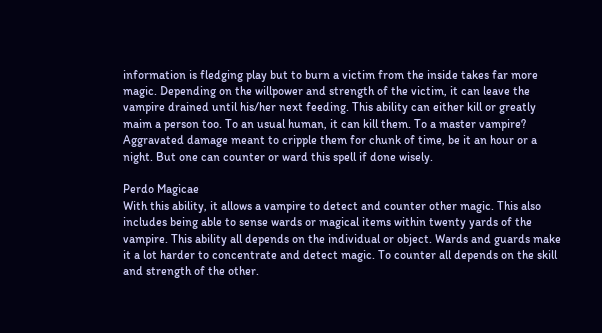information is fledging play but to burn a victim from the inside takes far more magic. Depending on the willpower and strength of the victim, it can leave the vampire drained until his/her next feeding. This ability can either kill or greatly maim a person too. To an usual human, it can kill them. To a master vampire? Aggravated damage meant to cripple them for chunk of time, be it an hour or a night. But one can counter or ward this spell if done wisely.

Perdo Magicae
With this ability, it allows a vampire to detect and counter other magic. This also includes being able to sense wards or magical items within twenty yards of the vampire. This ability all depends on the individual or object. Wards and guards make it a lot harder to concentrate and detect magic. To counter all depends on the skill and strength of the other.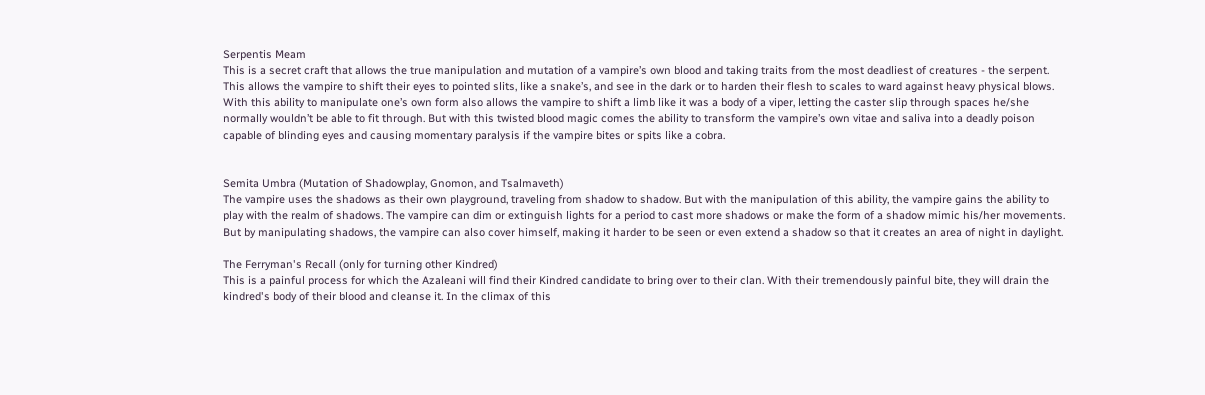Serpentis Meam
This is a secret craft that allows the true manipulation and mutation of a vampire’s own blood and taking traits from the most deadliest of creatures - the serpent. This allows the vampire to shift their eyes to pointed slits, like a snake’s, and see in the dark or to harden their flesh to scales to ward against heavy physical blows. With this ability to manipulate one’s own form also allows the vampire to shift a limb like it was a body of a viper, letting the caster slip through spaces he/she normally wouldn’t be able to fit through. But with this twisted blood magic comes the ability to transform the vampire’s own vitae and saliva into a deadly poison capable of blinding eyes and causing momentary paralysis if the vampire bites or spits like a cobra.


Semita Umbra (Mutation of Shadowplay, Gnomon, and Tsalmaveth)
The vampire uses the shadows as their own playground, traveling from shadow to shadow. But with the manipulation of this ability, the vampire gains the ability to play with the realm of shadows. The vampire can dim or extinguish lights for a period to cast more shadows or make the form of a shadow mimic his/her movements. But by manipulating shadows, the vampire can also cover himself, making it harder to be seen or even extend a shadow so that it creates an area of night in daylight.

The Ferryman's Recall (only for turning other Kindred)
This is a painful process for which the Azaleani will find their Kindred candidate to bring over to their clan. With their tremendously painful bite, they will drain the kindred's body of their blood and cleanse it. In the climax of this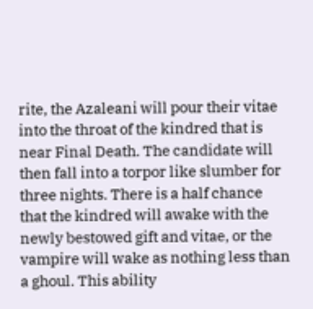rite, the Azaleani will pour their vitae into the throat of the kindred that is near Final Death. The candidate will then fall into a torpor like slumber for three nights. There is a half chance that the kindred will awake with the newly bestowed gift and vitae, or the vampire will wake as nothing less than a ghoul. This ability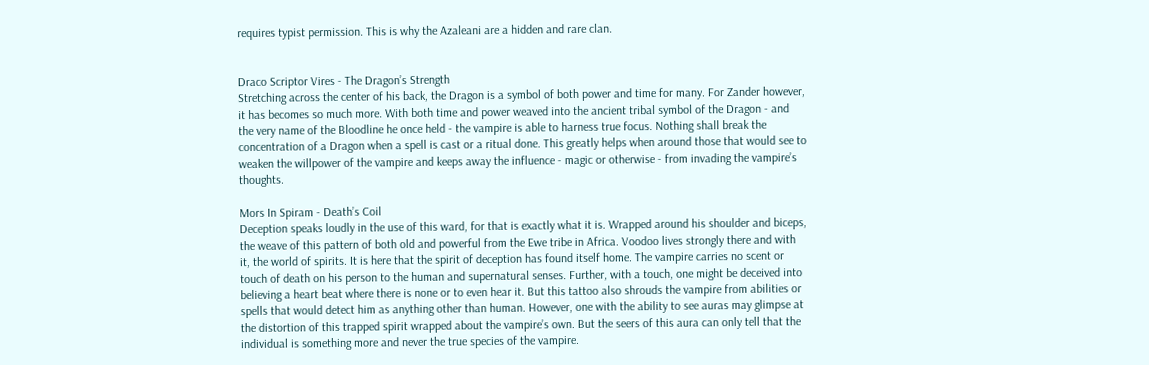requires typist permission. This is why the Azaleani are a hidden and rare clan.


Draco Scriptor Vires - The Dragon’s Strength
Stretching across the center of his back, the Dragon is a symbol of both power and time for many. For Zander however, it has becomes so much more. With both time and power weaved into the ancient tribal symbol of the Dragon - and the very name of the Bloodline he once held - the vampire is able to harness true focus. Nothing shall break the concentration of a Dragon when a spell is cast or a ritual done. This greatly helps when around those that would see to weaken the willpower of the vampire and keeps away the influence - magic or otherwise - from invading the vampire’s thoughts.

Mors In Spiram - Death’s Coil
Deception speaks loudly in the use of this ward, for that is exactly what it is. Wrapped around his shoulder and biceps, the weave of this pattern of both old and powerful from the Ewe tribe in Africa. Voodoo lives strongly there and with it, the world of spirits. It is here that the spirit of deception has found itself home. The vampire carries no scent or touch of death on his person to the human and supernatural senses. Further, with a touch, one might be deceived into believing a heart beat where there is none or to even hear it. But this tattoo also shrouds the vampire from abilities or spells that would detect him as anything other than human. However, one with the ability to see auras may glimpse at the distortion of this trapped spirit wrapped about the vampire’s own. But the seers of this aura can only tell that the individual is something more and never the true species of the vampire.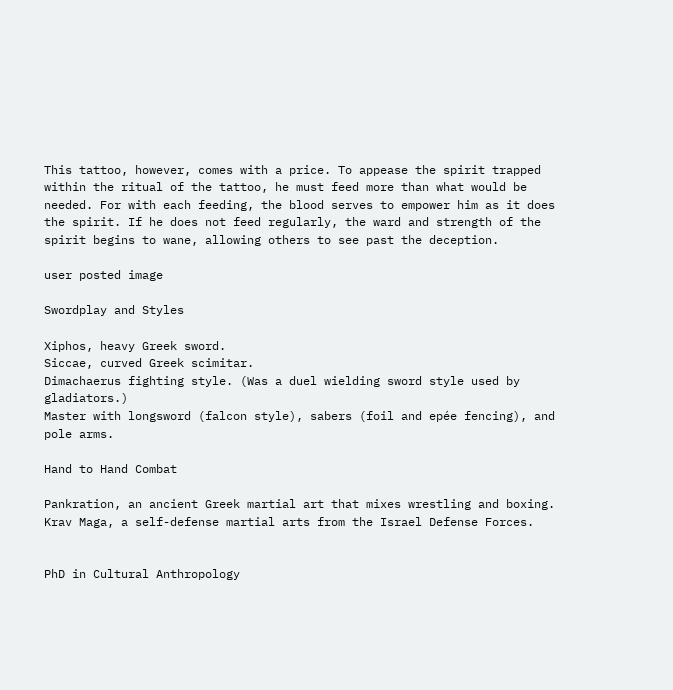This tattoo, however, comes with a price. To appease the spirit trapped within the ritual of the tattoo, he must feed more than what would be needed. For with each feeding, the blood serves to empower him as it does the spirit. If he does not feed regularly, the ward and strength of the spirit begins to wane, allowing others to see past the deception.

user posted image

Swordplay and Styles

Xiphos, heavy Greek sword.
Siccae, curved Greek scimitar.
Dimachaerus fighting style. (Was a duel wielding sword style used by gladiators.)
Master with longsword (falcon style), sabers (foil and epée fencing), and pole arms.

Hand to Hand Combat

Pankration, an ancient Greek martial art that mixes wrestling and boxing.
Krav Maga, a self-defense martial arts from the Israel Defense Forces.


PhD in Cultural Anthropology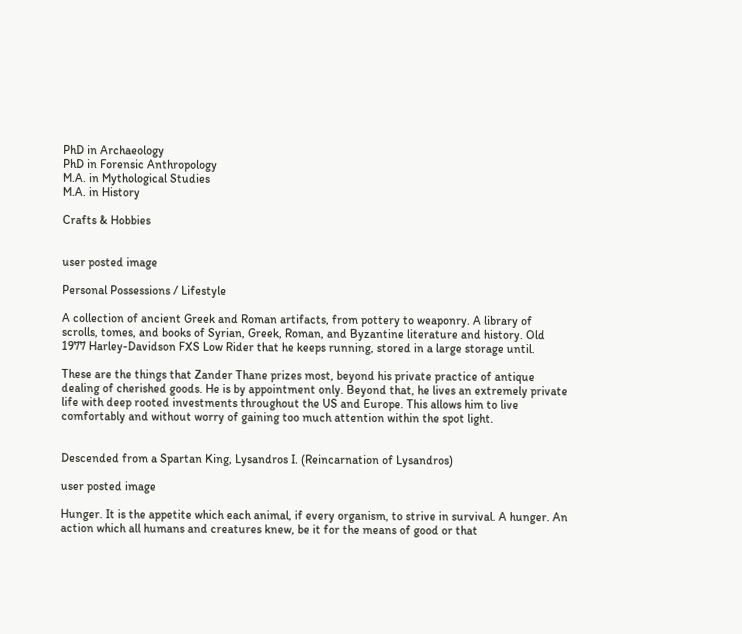PhD in Archaeology
PhD in Forensic Anthropology
M.A. in Mythological Studies
M.A. in History

Crafts & Hobbies


user posted image

Personal Possessions / Lifestyle

A collection of ancient Greek and Roman artifacts, from pottery to weaponry. A library of scrolls, tomes, and books of Syrian, Greek, Roman, and Byzantine literature and history. Old 1977 Harley-Davidson FXS Low Rider that he keeps running, stored in a large storage until.

These are the things that Zander Thane prizes most, beyond his private practice of antique dealing of cherished goods. He is by appointment only. Beyond that, he lives an extremely private life with deep rooted investments throughout the US and Europe. This allows him to live comfortably and without worry of gaining too much attention within the spot light.


Descended from a Spartan King, Lysandros I. (Reincarnation of Lysandros)

user posted image

Hunger. It is the appetite which each animal, if every organism, to strive in survival. A hunger. An action which all humans and creatures knew, be it for the means of good or that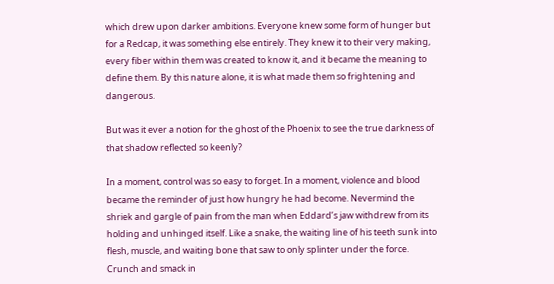which drew upon darker ambitions. Everyone knew some form of hunger but for a Redcap, it was something else entirely. They knew it to their very making, every fiber within them was created to know it, and it became the meaning to define them. By this nature alone, it is what made them so frightening and dangerous.

But was it ever a notion for the ghost of the Phoenix to see the true darkness of that shadow reflected so keenly?

In a moment, control was so easy to forget. In a moment, violence and blood became the reminder of just how hungry he had become. Nevermind the shriek and gargle of pain from the man when Eddard’s jaw withdrew from its holding and unhinged itself. Like a snake, the waiting line of his teeth sunk into flesh, muscle, and waiting bone that saw to only splinter under the force. Crunch and smack in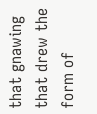that gnawing that drew the form of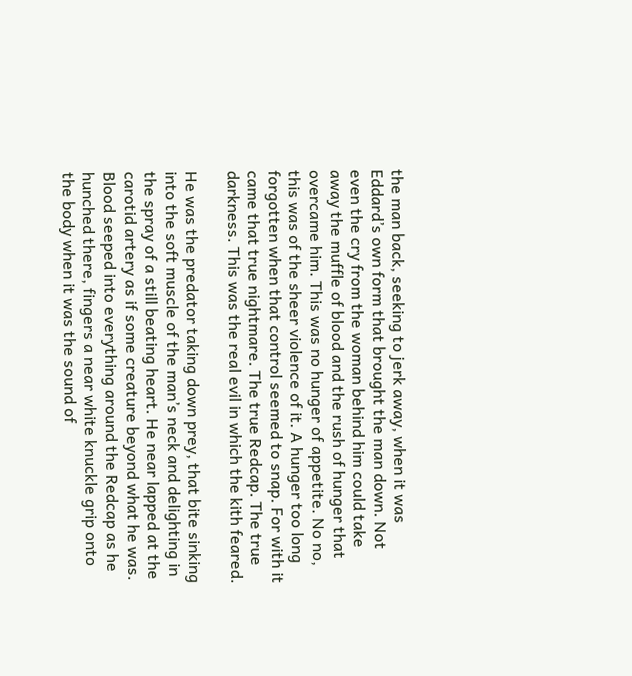the man back, seeking to jerk away, when it was Eddard’s own form that brought the man down. Not even the cry from the woman behind him could take away the muffle of blood and the rush of hunger that overcame him. This was no hunger of appetite. No no, this was of the sheer violence of it. A hunger too long forgotten when that control seemed to snap. For with it came that true nightmare. The true Redcap. The true darkness. This was the real evil in which the kith feared.

He was the predator taking down prey, that bite sinking into the soft muscle of the man’s neck and delighting in the spray of a still beating heart. He near lapped at the carotid artery as if some creature beyond what he was. Blood seeped into everything around the Redcap as he hunched there, fingers a near white knuckle grip onto the body when it was the sound of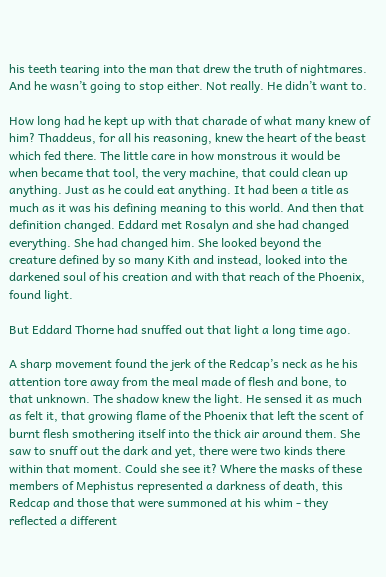his teeth tearing into the man that drew the truth of nightmares. And he wasn’t going to stop either. Not really. He didn’t want to.

How long had he kept up with that charade of what many knew of him? Thaddeus, for all his reasoning, knew the heart of the beast which fed there. The little care in how monstrous it would be when became that tool, the very machine, that could clean up anything. Just as he could eat anything. It had been a title as much as it was his defining meaning to this world. And then that definition changed. Eddard met Rosalyn and she had changed everything. She had changed him. She looked beyond the creature defined by so many Kith and instead, looked into the darkened soul of his creation and with that reach of the Phoenix, found light.

But Eddard Thorne had snuffed out that light a long time ago.

A sharp movement found the jerk of the Redcap’s neck as he his attention tore away from the meal made of flesh and bone, to that unknown. The shadow knew the light. He sensed it as much as felt it, that growing flame of the Phoenix that left the scent of burnt flesh smothering itself into the thick air around them. She saw to snuff out the dark and yet, there were two kinds there within that moment. Could she see it? Where the masks of these members of Mephistus represented a darkness of death, this Redcap and those that were summoned at his whim - they reflected a different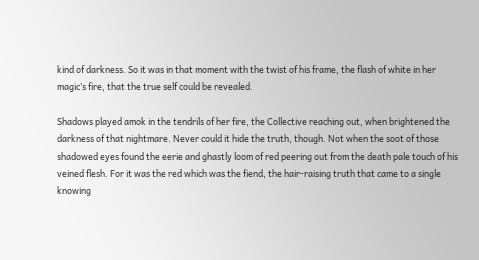kind of darkness. So it was in that moment with the twist of his frame, the flash of white in her magic’s fire, that the true self could be revealed.

Shadows played amok in the tendrils of her fire, the Collective reaching out, when brightened the darkness of that nightmare. Never could it hide the truth, though. Not when the soot of those shadowed eyes found the eerie and ghastly loom of red peering out from the death pale touch of his veined flesh. For it was the red which was the fiend, the hair-raising truth that came to a single knowing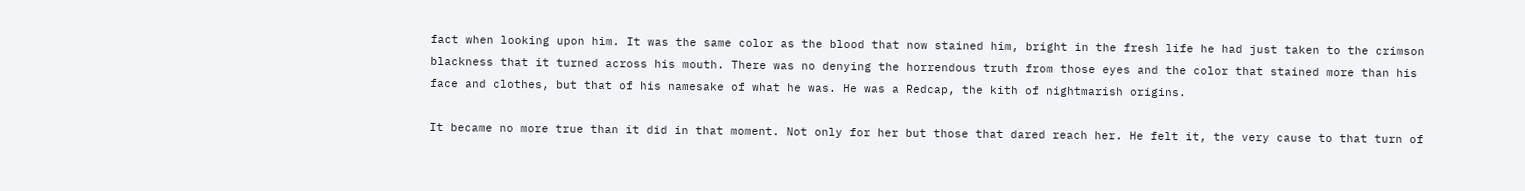fact when looking upon him. It was the same color as the blood that now stained him, bright in the fresh life he had just taken to the crimson blackness that it turned across his mouth. There was no denying the horrendous truth from those eyes and the color that stained more than his face and clothes, but that of his namesake of what he was. He was a Redcap, the kith of nightmarish origins.

It became no more true than it did in that moment. Not only for her but those that dared reach her. He felt it, the very cause to that turn of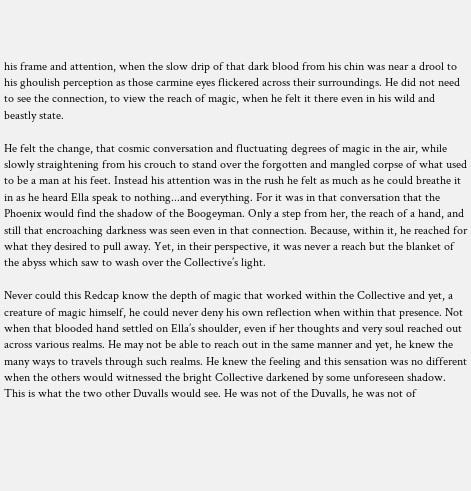his frame and attention, when the slow drip of that dark blood from his chin was near a drool to his ghoulish perception as those carmine eyes flickered across their surroundings. He did not need to see the connection, to view the reach of magic, when he felt it there even in his wild and beastly state.

He felt the change, that cosmic conversation and fluctuating degrees of magic in the air, while slowly straightening from his crouch to stand over the forgotten and mangled corpse of what used to be a man at his feet. Instead his attention was in the rush he felt as much as he could breathe it in as he heard Ella speak to nothing...and everything. For it was in that conversation that the Phoenix would find the shadow of the Boogeyman. Only a step from her, the reach of a hand, and still that encroaching darkness was seen even in that connection. Because, within it, he reached for what they desired to pull away. Yet, in their perspective, it was never a reach but the blanket of the abyss which saw to wash over the Collective’s light.

Never could this Redcap know the depth of magic that worked within the Collective and yet, a creature of magic himself, he could never deny his own reflection when within that presence. Not when that blooded hand settled on Ella’s shoulder, even if her thoughts and very soul reached out across various realms. He may not be able to reach out in the same manner and yet, he knew the many ways to travels through such realms. He knew the feeling and this sensation was no different when the others would witnessed the bright Collective darkened by some unforeseen shadow. This is what the two other Duvalls would see. He was not of the Duvalls, he was not of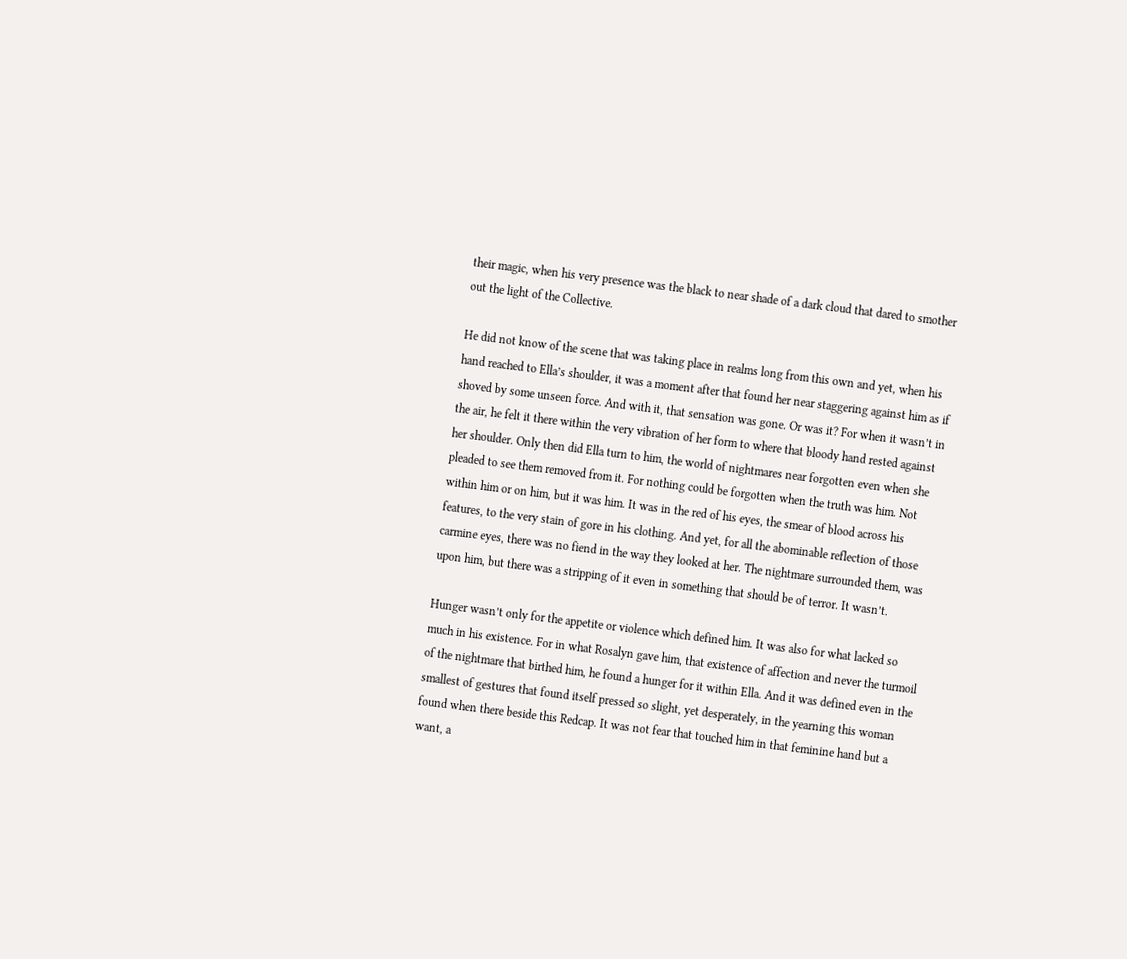their magic, when his very presence was the black to near shade of a dark cloud that dared to smother out the light of the Collective.

He did not know of the scene that was taking place in realms long from this own and yet, when his hand reached to Ella’s shoulder, it was a moment after that found her near staggering against him as if shoved by some unseen force. And with it, that sensation was gone. Or was it? For when it wasn’t in the air, he felt it there within the very vibration of her form to where that bloody hand rested against her shoulder. Only then did Ella turn to him, the world of nightmares near forgotten even when she pleaded to see them removed from it. For nothing could be forgotten when the truth was him. Not within him or on him, but it was him. It was in the red of his eyes, the smear of blood across his features, to the very stain of gore in his clothing. And yet, for all the abominable reflection of those carmine eyes, there was no fiend in the way they looked at her. The nightmare surrounded them, was upon him, but there was a stripping of it even in something that should be of terror. It wasn’t.

Hunger wasn’t only for the appetite or violence which defined him. It was also for what lacked so much in his existence. For in what Rosalyn gave him, that existence of affection and never the turmoil of the nightmare that birthed him, he found a hunger for it within Ella. And it was defined even in the smallest of gestures that found itself pressed so slight, yet desperately, in the yearning this woman found when there beside this Redcap. It was not fear that touched him in that feminine hand but a want, a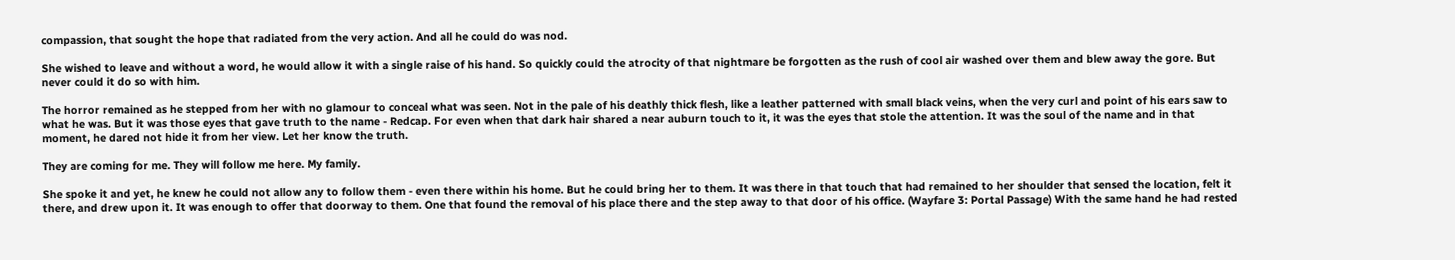compassion, that sought the hope that radiated from the very action. And all he could do was nod.

She wished to leave and without a word, he would allow it with a single raise of his hand. So quickly could the atrocity of that nightmare be forgotten as the rush of cool air washed over them and blew away the gore. But never could it do so with him.

The horror remained as he stepped from her with no glamour to conceal what was seen. Not in the pale of his deathly thick flesh, like a leather patterned with small black veins, when the very curl and point of his ears saw to what he was. But it was those eyes that gave truth to the name - Redcap. For even when that dark hair shared a near auburn touch to it, it was the eyes that stole the attention. It was the soul of the name and in that moment, he dared not hide it from her view. Let her know the truth.

They are coming for me. They will follow me here. My family.

She spoke it and yet, he knew he could not allow any to follow them - even there within his home. But he could bring her to them. It was there in that touch that had remained to her shoulder that sensed the location, felt it there, and drew upon it. It was enough to offer that doorway to them. One that found the removal of his place there and the step away to that door of his office. (Wayfare 3: Portal Passage) With the same hand he had rested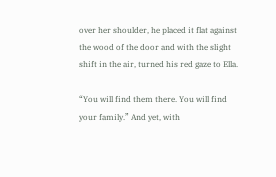over her shoulder, he placed it flat against the wood of the door and with the slight shift in the air, turned his red gaze to Ella.

“You will find them there. You will find your family.” And yet, with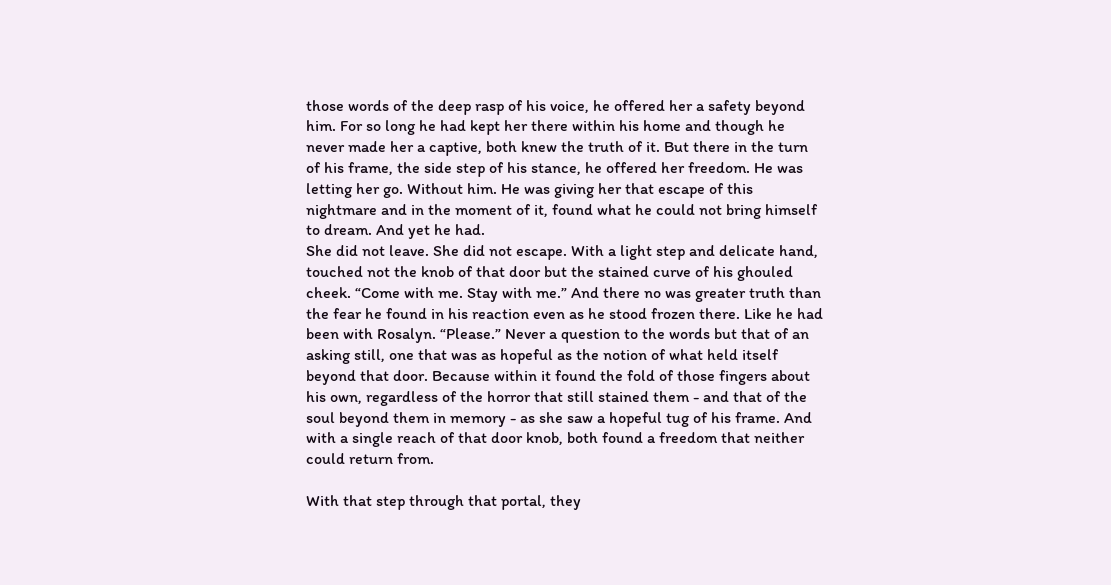those words of the deep rasp of his voice, he offered her a safety beyond him. For so long he had kept her there within his home and though he never made her a captive, both knew the truth of it. But there in the turn of his frame, the side step of his stance, he offered her freedom. He was letting her go. Without him. He was giving her that escape of this nightmare and in the moment of it, found what he could not bring himself to dream. And yet he had.
She did not leave. She did not escape. With a light step and delicate hand, touched not the knob of that door but the stained curve of his ghouled cheek. “Come with me. Stay with me.” And there no was greater truth than the fear he found in his reaction even as he stood frozen there. Like he had been with Rosalyn. “Please.” Never a question to the words but that of an asking still, one that was as hopeful as the notion of what held itself beyond that door. Because within it found the fold of those fingers about his own, regardless of the horror that still stained them - and that of the soul beyond them in memory - as she saw a hopeful tug of his frame. And with a single reach of that door knob, both found a freedom that neither could return from.

With that step through that portal, they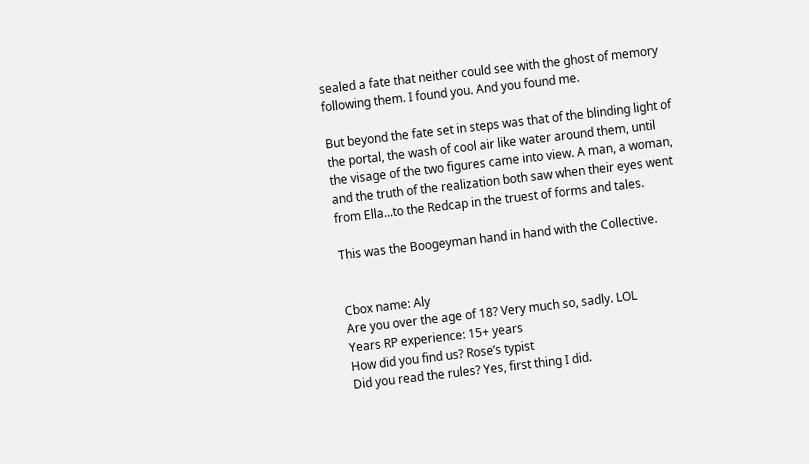sealed a fate that neither could see with the ghost of memory following them. I found you. And you found me.

But beyond the fate set in steps was that of the blinding light of the portal, the wash of cool air like water around them, until the visage of the two figures came into view. A man, a woman, and the truth of the realization both saw when their eyes went from Ella...to the Redcap in the truest of forms and tales.

This was the Boogeyman hand in hand with the Collective.


Cbox name: Aly
Are you over the age of 18? Very much so, sadly. LOL
Years RP experience: 15+ years
How did you find us? Rose’s typist
Did you read the rules? Yes, first thing I did.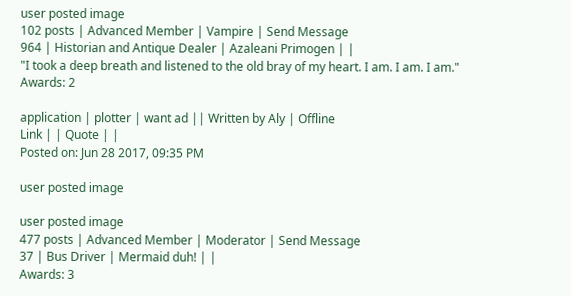user posted image
102 posts | Advanced Member | Vampire | Send Message
964 | Historian and Antique Dealer | Azaleani Primogen | |
"I took a deep breath and listened to the old bray of my heart. I am. I am. I am."
Awards: 2

application | plotter | want ad || Written by Aly | Offline
Link | | Quote | |
Posted on: Jun 28 2017, 09:35 PM

user posted image

user posted image
477 posts | Advanced Member | Moderator | Send Message
37 | Bus Driver | Mermaid duh! | |
Awards: 3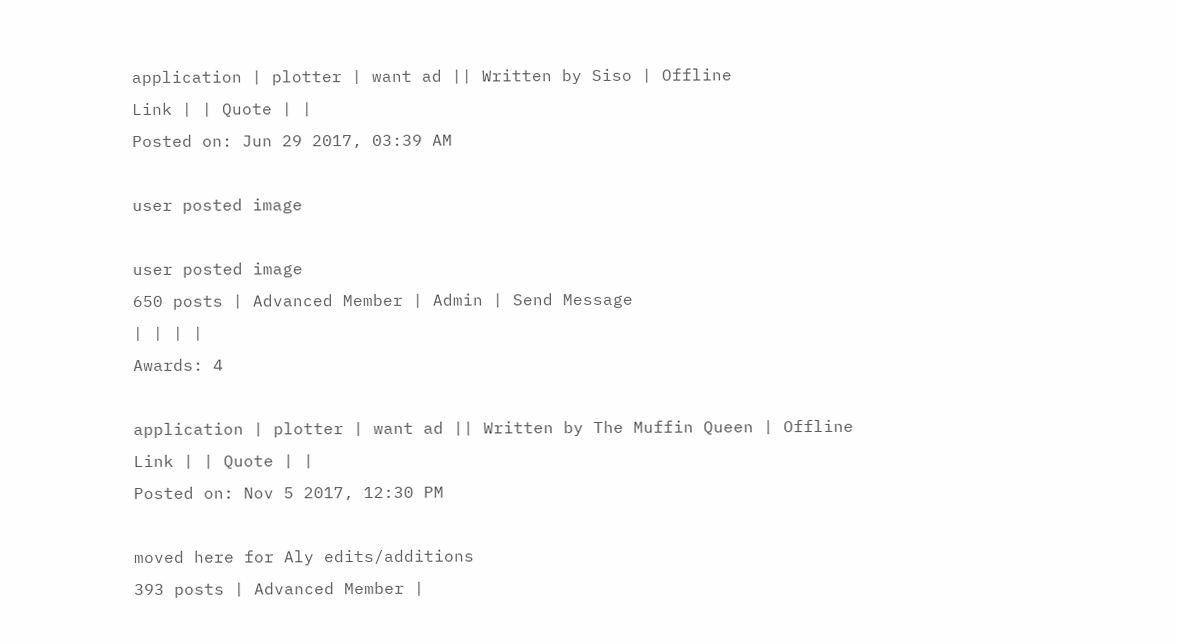application | plotter | want ad || Written by Siso | Offline
Link | | Quote | |
Posted on: Jun 29 2017, 03:39 AM

user posted image

user posted image
650 posts | Advanced Member | Admin | Send Message
| | | |
Awards: 4

application | plotter | want ad || Written by The Muffin Queen | Offline
Link | | Quote | |
Posted on: Nov 5 2017, 12:30 PM

moved here for Aly edits/additions
393 posts | Advanced Member |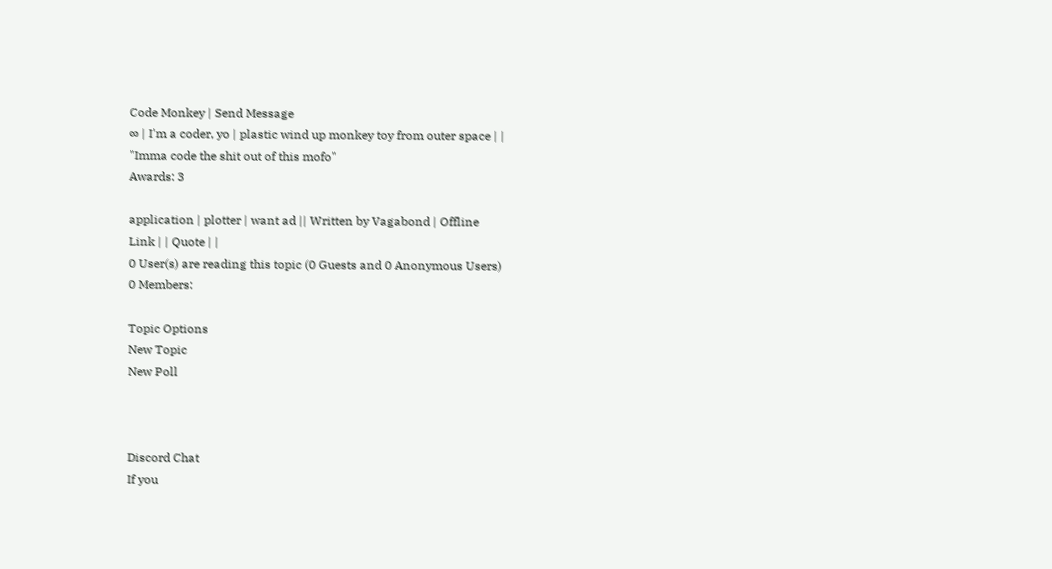Code Monkey | Send Message
∞ | I'm a coder, yo | plastic wind up monkey toy from outer space | |
"Imma code the shit out of this mofo"
Awards: 3

application | plotter | want ad || Written by Vagabond | Offline
Link | | Quote | |
0 User(s) are reading this topic (0 Guests and 0 Anonymous Users)
0 Members:

Topic Options
New Topic
New Poll



Discord Chat
If you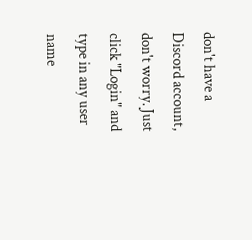don't have a Discord account, don't worry. Just click "Login" and type in any user name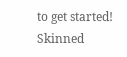to get started!
Skinned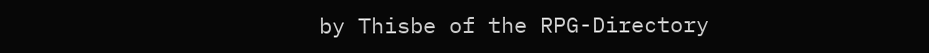by Thisbe of the RPG-Directory